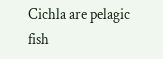Cichla are pelagic fish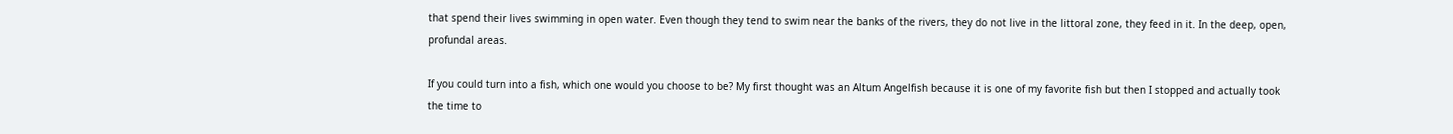that spend their lives swimming in open water. Even though they tend to swim near the banks of the rivers, they do not live in the littoral zone, they feed in it. In the deep, open, profundal areas.

If you could turn into a fish, which one would you choose to be? My first thought was an Altum Angelfish because it is one of my favorite fish but then I stopped and actually took the time to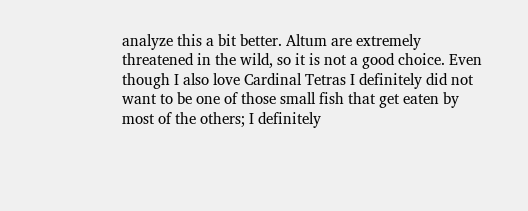analyze this a bit better. Altum are extremely threatened in the wild, so it is not a good choice. Even though I also love Cardinal Tetras I definitely did not want to be one of those small fish that get eaten by most of the others; I definitely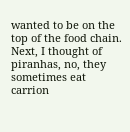wanted to be on the top of the food chain. Next, I thought of piranhas, no, they sometimes eat carrion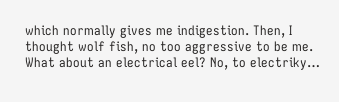which normally gives me indigestion. Then, I thought wolf fish, no too aggressive to be me. What about an electrical eel? No, to electriky…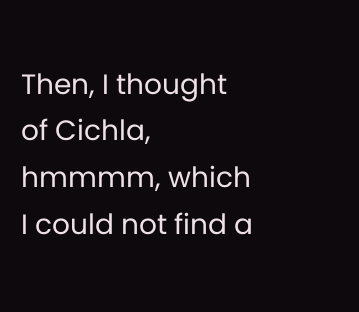Then, I thought of Cichla, hmmmm, which I could not find a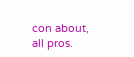con about, all pros.